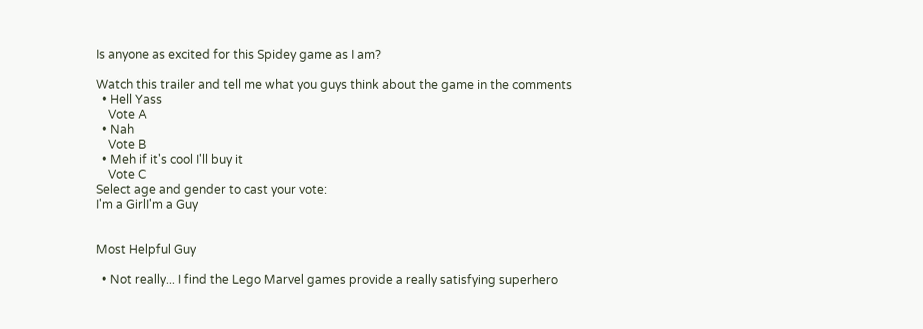Is anyone as excited for this Spidey game as I am?

Watch this trailer and tell me what you guys think about the game in the comments
  • Hell Yass
    Vote A
  • Nah
    Vote B
  • Meh if it's cool I'll buy it
    Vote C
Select age and gender to cast your vote:
I'm a GirlI'm a Guy


Most Helpful Guy

  • Not really... I find the Lego Marvel games provide a really satisfying superhero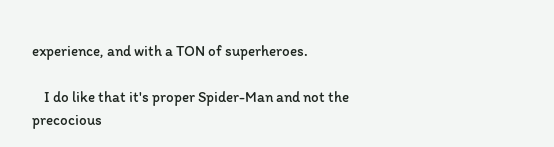experience, and with a TON of superheroes.

    I do like that it's proper Spider-Man and not the precocious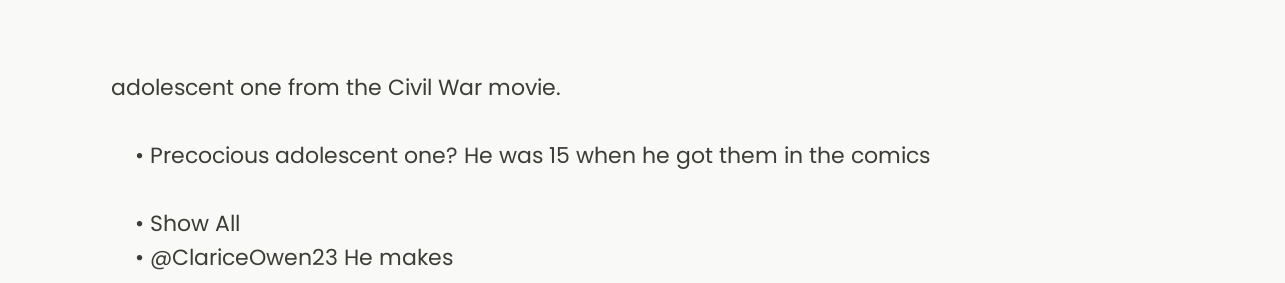adolescent one from the Civil War movie.

    • Precocious adolescent one? He was 15 when he got them in the comics

    • Show All
    • @ClariceOwen23 He makes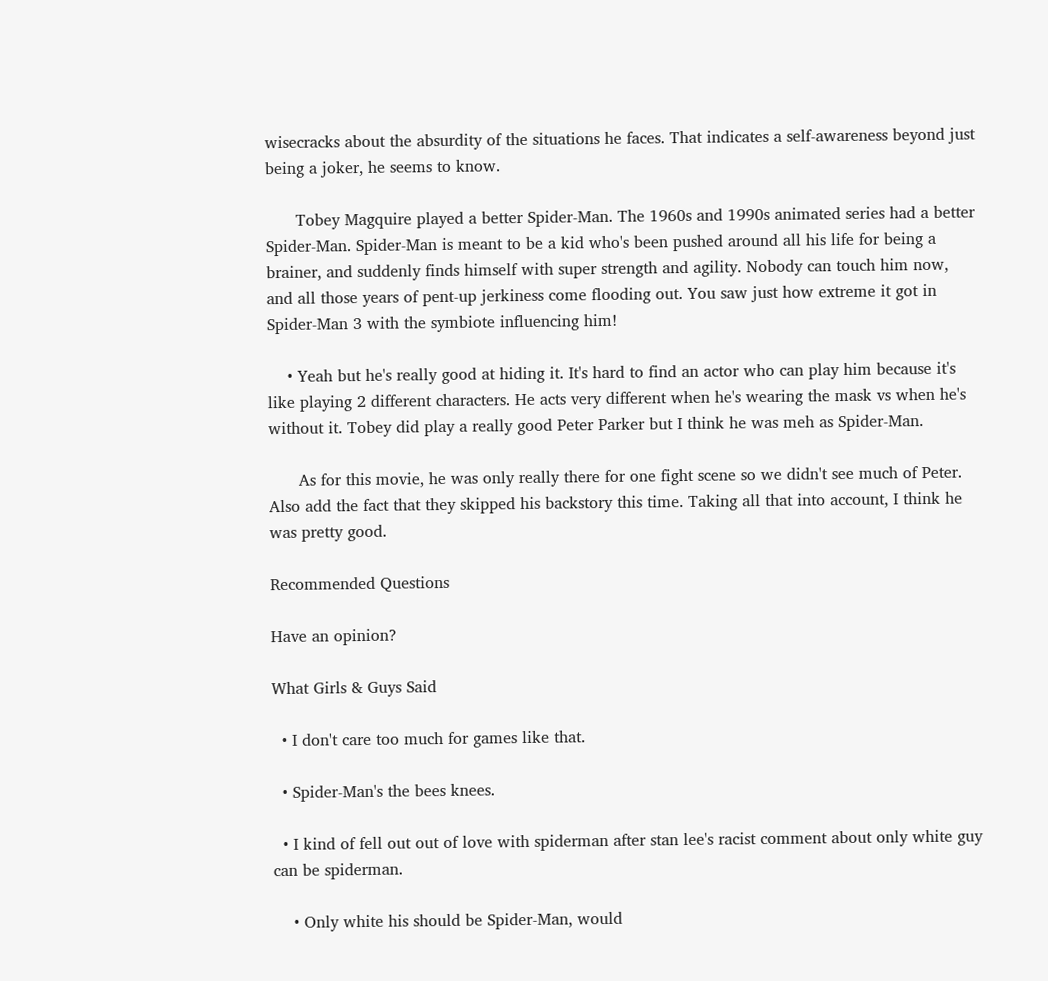wisecracks about the absurdity of the situations he faces. That indicates a self-awareness beyond just being a joker, he seems to know.

      Tobey Magquire played a better Spider-Man. The 1960s and 1990s animated series had a better Spider-Man. Spider-Man is meant to be a kid who's been pushed around all his life for being a brainer, and suddenly finds himself with super strength and agility. Nobody can touch him now, and all those years of pent-up jerkiness come flooding out. You saw just how extreme it got in Spider-Man 3 with the symbiote influencing him!

    • Yeah but he's really good at hiding it. It's hard to find an actor who can play him because it's like playing 2 different characters. He acts very different when he's wearing the mask vs when he's without it. Tobey did play a really good Peter Parker but I think he was meh as Spider-Man.

      As for this movie, he was only really there for one fight scene so we didn't see much of Peter. Also add the fact that they skipped his backstory this time. Taking all that into account, I think he was pretty good.

Recommended Questions

Have an opinion?

What Girls & Guys Said

  • I don't care too much for games like that.

  • Spider-Man's the bees knees.

  • I kind of fell out out of love with spiderman after stan lee's racist comment about only white guy can be spiderman.

    • Only white his should be Spider-Man, would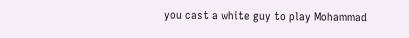you cast a white guy to play Mohammad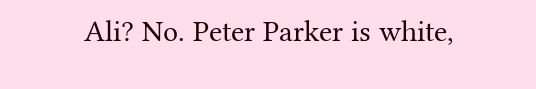Ali? No. Peter Parker is white,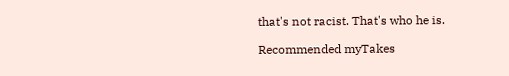that's not racist. That's who he is.

Recommended myTakes